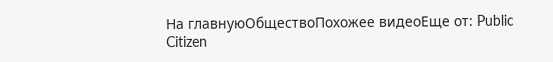На главнуюОбществоПохожее видеоЕще от: Public Citizen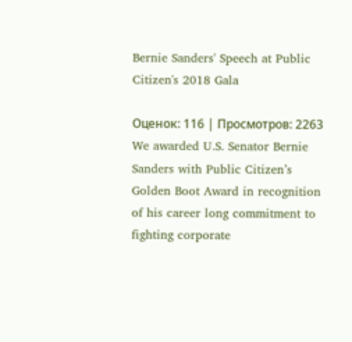Bernie Sanders' Speech at Public Citizen's 2018 Gala

Оценок: 116 | Просмотров: 2263
We awarded U.S. Senator Bernie Sanders with Public Citizen’s Golden Boot Award in recognition of his career long commitment to fighting corporate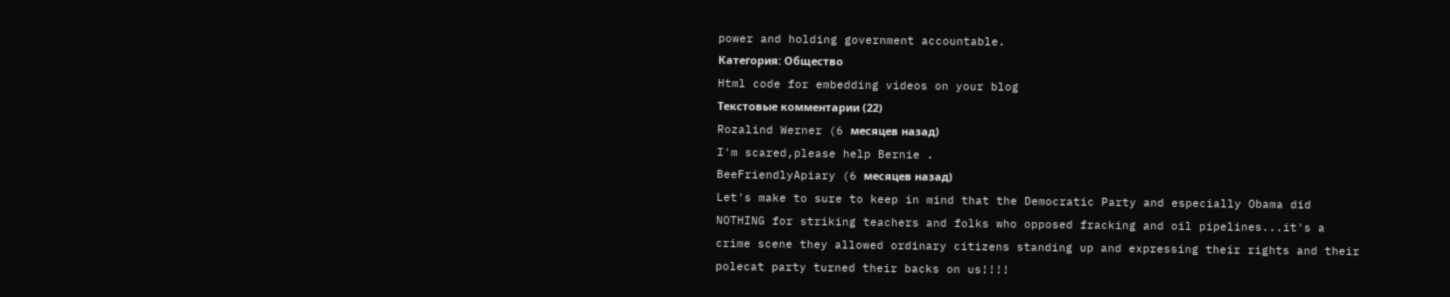power and holding government accountable.
Категория: Общество
Html code for embedding videos on your blog
Текстовые комментарии (22)
Rozalind Werner (6 месяцев назад)
I'm scared,please help Bernie .
BeeFriendlyApiary (6 месяцев назад)
Let's make to sure to keep in mind that the Democratic Party and especially Obama did NOTHING for striking teachers and folks who opposed fracking and oil pipelines...it's a crime scene they allowed ordinary citizens standing up and expressing their rights and their polecat party turned their backs on us!!!!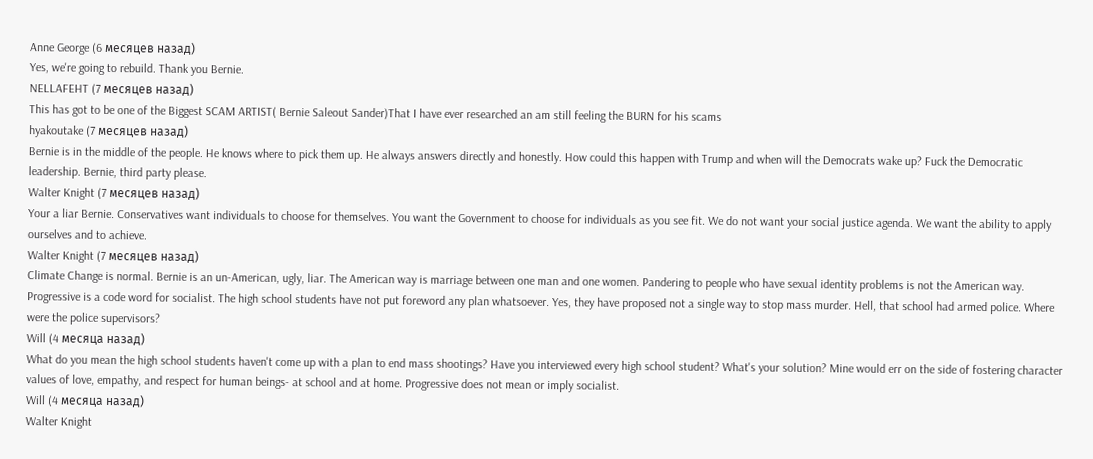Anne George (6 месяцев назад)
Yes, we're going to rebuild. Thank you Bernie.
NELLAFEHT (7 месяцев назад)
This has got to be one of the Biggest SCAM ARTIST( Bernie Saleout Sander)That I have ever researched an am still feeling the BURN for his scams
hyakoutake (7 месяцев назад)
Bernie is in the middle of the people. He knows where to pick them up. He always answers directly and honestly. How could this happen with Trump and when will the Democrats wake up? Fuck the Democratic leadership. Bernie, third party please.
Walter Knight (7 месяцев назад)
Your a liar Bernie. Conservatives want individuals to choose for themselves. You want the Government to choose for individuals as you see fit. We do not want your social justice agenda. We want the ability to apply ourselves and to achieve.
Walter Knight (7 месяцев назад)
Climate Change is normal. Bernie is an un-American, ugly, liar. The American way is marriage between one man and one women. Pandering to people who have sexual identity problems is not the American way. Progressive is a code word for socialist. The high school students have not put foreword any plan whatsoever. Yes, they have proposed not a single way to stop mass murder. Hell, that school had armed police. Where were the police supervisors?
Will (4 месяца назад)
What do you mean the high school students haven't come up with a plan to end mass shootings? Have you interviewed every high school student? What's your solution? Mine would err on the side of fostering character values of love, empathy, and respect for human beings- at school and at home. Progressive does not mean or imply socialist.
Will (4 месяца назад)
Walter Knight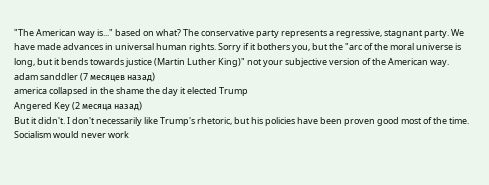"The American way is..." based on what? The conservative party represents a regressive, stagnant party. We have made advances in universal human rights. Sorry if it bothers you, but the "arc of the moral universe is long, but it bends towards justice (Martin Luther King)" not your subjective version of the American way.
adam sanddler (7 месяцев назад)
america collapsed in the shame the day it elected Trump
Angered Key (2 месяца назад)
But it didn't. I don't necessarily like Trump's rhetoric, but his policies have been proven good most of the time. Socialism would never work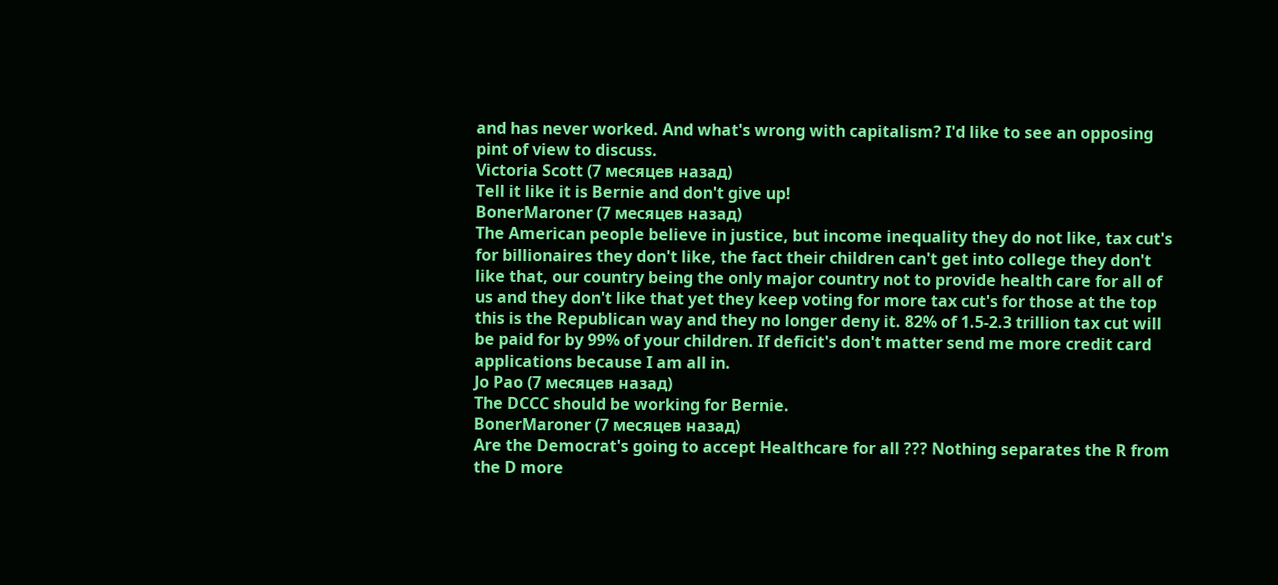and has never worked. And what's wrong with capitalism? I'd like to see an opposing pint of view to discuss.
Victoria Scott (7 месяцев назад)
Tell it like it is Bernie and don't give up!
BonerMaroner (7 месяцев назад)
The American people believe in justice, but income inequality they do not like, tax cut's for billionaires they don't like, the fact their children can't get into college they don't like that, our country being the only major country not to provide health care for all of us and they don't like that yet they keep voting for more tax cut's for those at the top this is the Republican way and they no longer deny it. 82% of 1.5-2.3 trillion tax cut will be paid for by 99% of your children. If deficit's don't matter send me more credit card applications because I am all in.
Jo Pao (7 месяцев назад)
The DCCC should be working for Bernie.
BonerMaroner (7 месяцев назад)
Are the Democrat's going to accept Healthcare for all ??? Nothing separates the R from the D more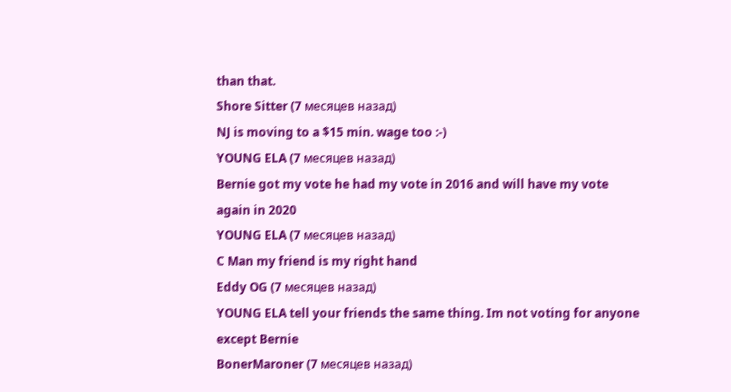than that.
Shore Sitter (7 месяцев назад)
NJ is moving to a $15 min. wage too :-)
YOUNG ELA (7 месяцев назад)
Bernie got my vote he had my vote in 2016 and will have my vote again in 2020
YOUNG ELA (7 месяцев назад)
C Man my friend is my right hand
Eddy OG (7 месяцев назад)
YOUNG ELA tell your friends the same thing. Im not voting for anyone except Bernie
BonerMaroner (7 месяцев назад)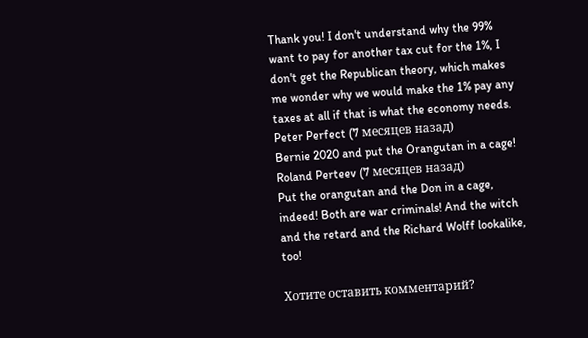Thank you! I don't understand why the 99% want to pay for another tax cut for the 1%, I don't get the Republican theory, which makes me wonder why we would make the 1% pay any taxes at all if that is what the economy needs.
Peter Perfect (7 месяцев назад)
Bernie 2020 and put the Orangutan in a cage!
Roland Perteev (7 месяцев назад)
Put the orangutan and the Don in a cage, indeed! Both are war criminals! And the witch and the retard and the Richard Wolff lookalike, too!

Хотите оставить комментарий?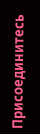Присоединитесь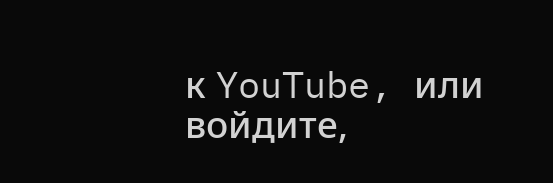к YouTube, или войдите,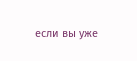если вы уже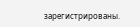зарегистрированы.